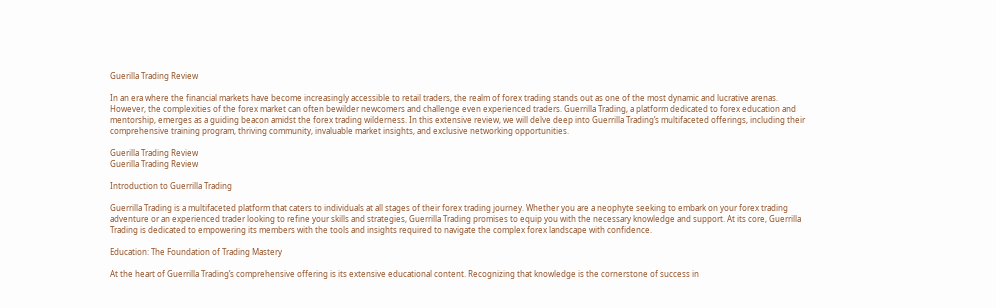Guerilla Trading Review

In an era where the financial markets have become increasingly accessible to retail traders, the realm of forex trading stands out as one of the most dynamic and lucrative arenas. However, the complexities of the forex market can often bewilder newcomers and challenge even experienced traders. Guerrilla Trading, a platform dedicated to forex education and mentorship, emerges as a guiding beacon amidst the forex trading wilderness. In this extensive review, we will delve deep into Guerrilla Trading’s multifaceted offerings, including their comprehensive training program, thriving community, invaluable market insights, and exclusive networking opportunities.

Guerilla Trading Review
Guerilla Trading Review

Introduction to Guerrilla Trading

Guerrilla Trading is a multifaceted platform that caters to individuals at all stages of their forex trading journey. Whether you are a neophyte seeking to embark on your forex trading adventure or an experienced trader looking to refine your skills and strategies, Guerrilla Trading promises to equip you with the necessary knowledge and support. At its core, Guerrilla Trading is dedicated to empowering its members with the tools and insights required to navigate the complex forex landscape with confidence.

Education: The Foundation of Trading Mastery

At the heart of Guerrilla Trading’s comprehensive offering is its extensive educational content. Recognizing that knowledge is the cornerstone of success in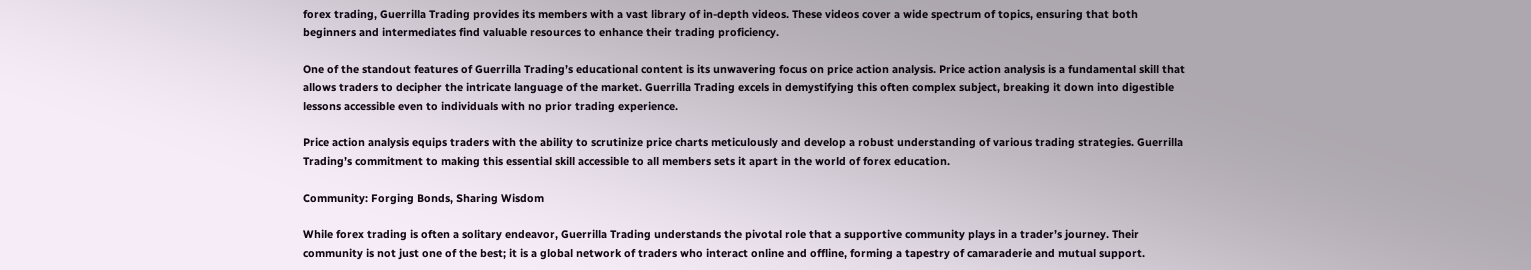forex trading, Guerrilla Trading provides its members with a vast library of in-depth videos. These videos cover a wide spectrum of topics, ensuring that both beginners and intermediates find valuable resources to enhance their trading proficiency.

One of the standout features of Guerrilla Trading’s educational content is its unwavering focus on price action analysis. Price action analysis is a fundamental skill that allows traders to decipher the intricate language of the market. Guerrilla Trading excels in demystifying this often complex subject, breaking it down into digestible lessons accessible even to individuals with no prior trading experience.

Price action analysis equips traders with the ability to scrutinize price charts meticulously and develop a robust understanding of various trading strategies. Guerrilla Trading’s commitment to making this essential skill accessible to all members sets it apart in the world of forex education.

Community: Forging Bonds, Sharing Wisdom

While forex trading is often a solitary endeavor, Guerrilla Trading understands the pivotal role that a supportive community plays in a trader’s journey. Their community is not just one of the best; it is a global network of traders who interact online and offline, forming a tapestry of camaraderie and mutual support.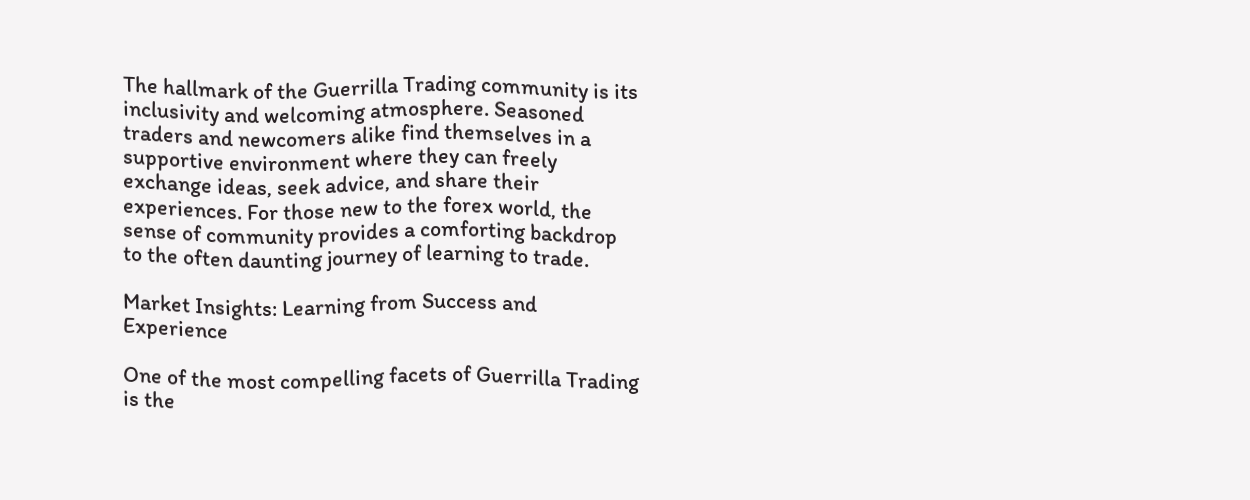The hallmark of the Guerrilla Trading community is its inclusivity and welcoming atmosphere. Seasoned traders and newcomers alike find themselves in a supportive environment where they can freely exchange ideas, seek advice, and share their experiences. For those new to the forex world, the sense of community provides a comforting backdrop to the often daunting journey of learning to trade.

Market Insights: Learning from Success and Experience

One of the most compelling facets of Guerrilla Trading is the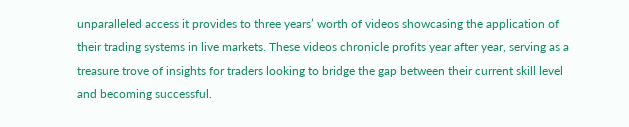unparalleled access it provides to three years’ worth of videos showcasing the application of their trading systems in live markets. These videos chronicle profits year after year, serving as a treasure trove of insights for traders looking to bridge the gap between their current skill level and becoming successful.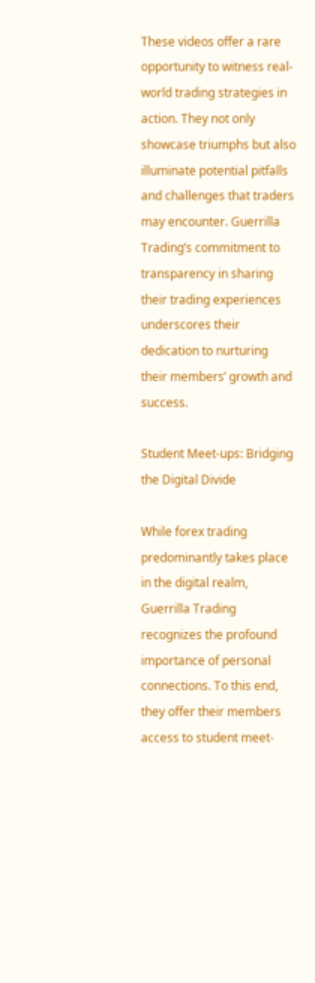These videos offer a rare opportunity to witness real-world trading strategies in action. They not only showcase triumphs but also illuminate potential pitfalls and challenges that traders may encounter. Guerrilla Trading’s commitment to transparency in sharing their trading experiences underscores their dedication to nurturing their members’ growth and success.

Student Meet-ups: Bridging the Digital Divide

While forex trading predominantly takes place in the digital realm, Guerrilla Trading recognizes the profound importance of personal connections. To this end, they offer their members access to student meet-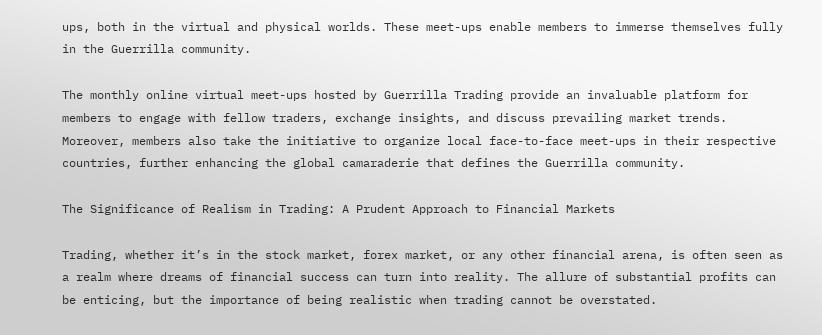ups, both in the virtual and physical worlds. These meet-ups enable members to immerse themselves fully in the Guerrilla community.

The monthly online virtual meet-ups hosted by Guerrilla Trading provide an invaluable platform for members to engage with fellow traders, exchange insights, and discuss prevailing market trends. Moreover, members also take the initiative to organize local face-to-face meet-ups in their respective countries, further enhancing the global camaraderie that defines the Guerrilla community.

The Significance of Realism in Trading: A Prudent Approach to Financial Markets

Trading, whether it’s in the stock market, forex market, or any other financial arena, is often seen as a realm where dreams of financial success can turn into reality. The allure of substantial profits can be enticing, but the importance of being realistic when trading cannot be overstated.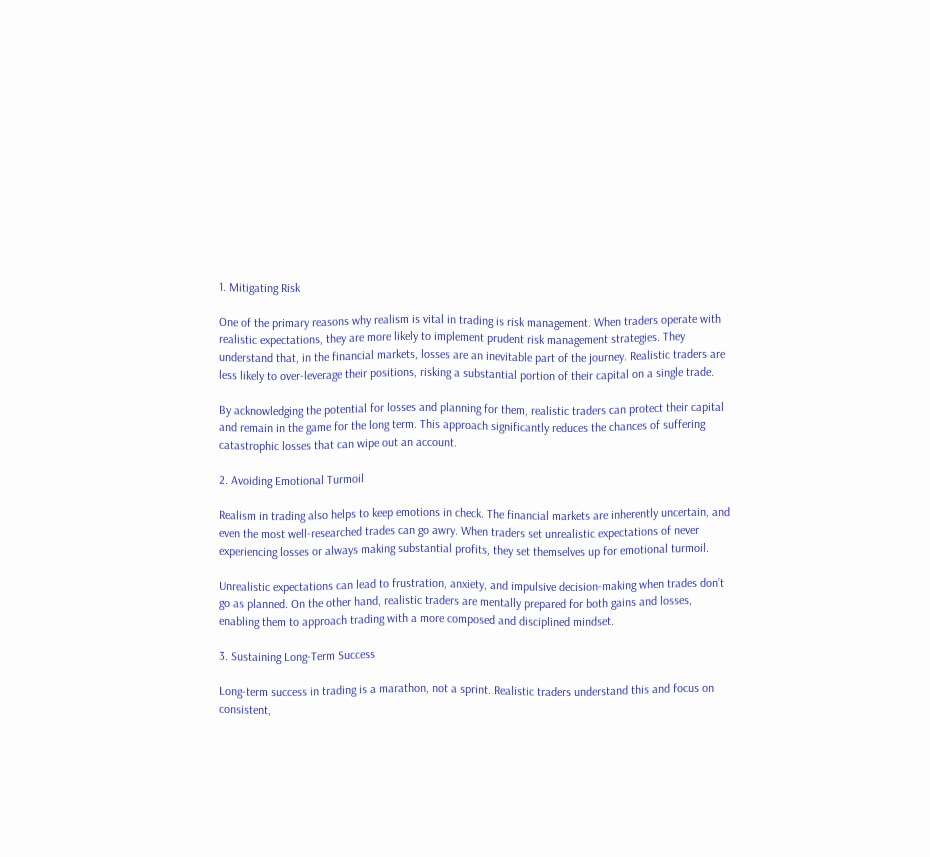1. Mitigating Risk

One of the primary reasons why realism is vital in trading is risk management. When traders operate with realistic expectations, they are more likely to implement prudent risk management strategies. They understand that, in the financial markets, losses are an inevitable part of the journey. Realistic traders are less likely to over-leverage their positions, risking a substantial portion of their capital on a single trade.

By acknowledging the potential for losses and planning for them, realistic traders can protect their capital and remain in the game for the long term. This approach significantly reduces the chances of suffering catastrophic losses that can wipe out an account.

2. Avoiding Emotional Turmoil

Realism in trading also helps to keep emotions in check. The financial markets are inherently uncertain, and even the most well-researched trades can go awry. When traders set unrealistic expectations of never experiencing losses or always making substantial profits, they set themselves up for emotional turmoil.

Unrealistic expectations can lead to frustration, anxiety, and impulsive decision-making when trades don’t go as planned. On the other hand, realistic traders are mentally prepared for both gains and losses, enabling them to approach trading with a more composed and disciplined mindset.

3. Sustaining Long-Term Success

Long-term success in trading is a marathon, not a sprint. Realistic traders understand this and focus on consistent,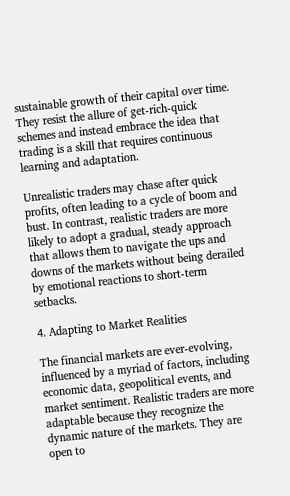sustainable growth of their capital over time. They resist the allure of get-rich-quick schemes and instead embrace the idea that trading is a skill that requires continuous learning and adaptation.

Unrealistic traders may chase after quick profits, often leading to a cycle of boom and bust. In contrast, realistic traders are more likely to adopt a gradual, steady approach that allows them to navigate the ups and downs of the markets without being derailed by emotional reactions to short-term setbacks.

4. Adapting to Market Realities

The financial markets are ever-evolving, influenced by a myriad of factors, including economic data, geopolitical events, and market sentiment. Realistic traders are more adaptable because they recognize the dynamic nature of the markets. They are open to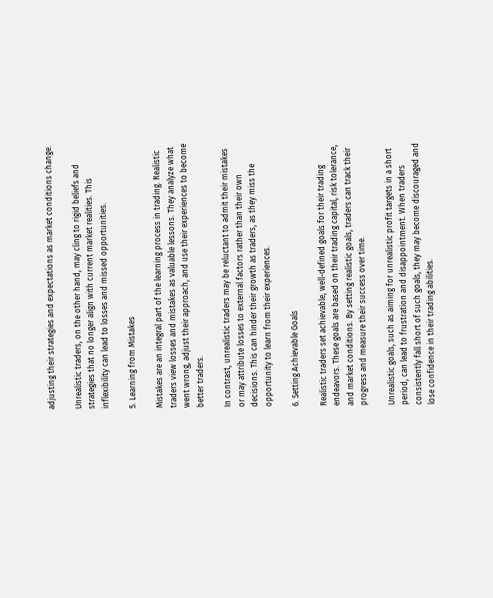adjusting their strategies and expectations as market conditions change.

Unrealistic traders, on the other hand, may cling to rigid beliefs and strategies that no longer align with current market realities. This inflexibility can lead to losses and missed opportunities.

5. Learning from Mistakes

Mistakes are an integral part of the learning process in trading. Realistic traders view losses and mistakes as valuable lessons. They analyze what went wrong, adjust their approach, and use their experiences to become better traders.

In contrast, unrealistic traders may be reluctant to admit their mistakes or may attribute losses to external factors rather than their own decisions. This can hinder their growth as traders, as they miss the opportunity to learn from their experiences.

6. Setting Achievable Goals

Realistic traders set achievable, well-defined goals for their trading endeavors. These goals are based on their trading capital, risk tolerance, and market conditions. By setting realistic goals, traders can track their progress and measure their success over time.

Unrealistic goals, such as aiming for unrealistic profit targets in a short period, can lead to frustration and disappointment. When traders consistently fall short of such goals, they may become discouraged and lose confidence in their trading abilities.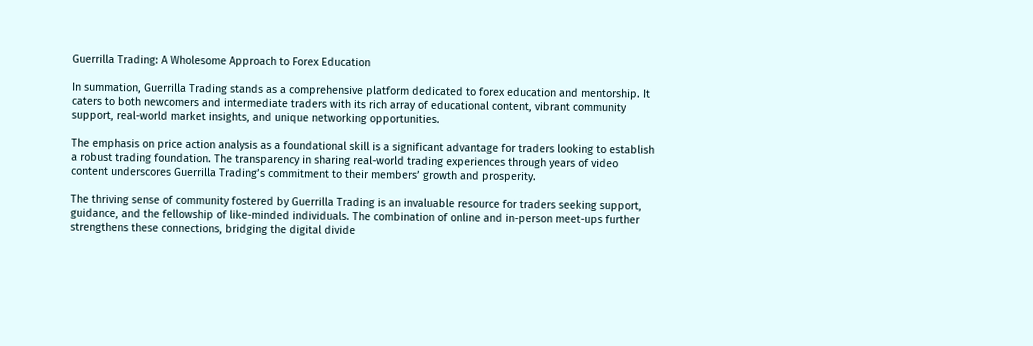Guerrilla Trading: A Wholesome Approach to Forex Education

In summation, Guerrilla Trading stands as a comprehensive platform dedicated to forex education and mentorship. It caters to both newcomers and intermediate traders with its rich array of educational content, vibrant community support, real-world market insights, and unique networking opportunities.

The emphasis on price action analysis as a foundational skill is a significant advantage for traders looking to establish a robust trading foundation. The transparency in sharing real-world trading experiences through years of video content underscores Guerrilla Trading’s commitment to their members’ growth and prosperity.

The thriving sense of community fostered by Guerrilla Trading is an invaluable resource for traders seeking support, guidance, and the fellowship of like-minded individuals. The combination of online and in-person meet-ups further strengthens these connections, bridging the digital divide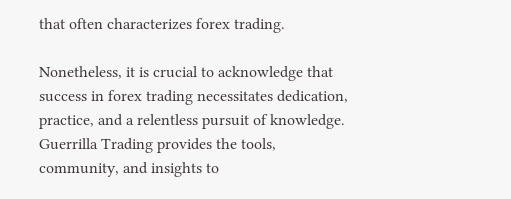that often characterizes forex trading.

Nonetheless, it is crucial to acknowledge that success in forex trading necessitates dedication, practice, and a relentless pursuit of knowledge. Guerrilla Trading provides the tools, community, and insights to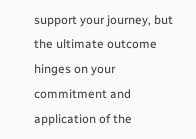support your journey, but the ultimate outcome hinges on your commitment and application of the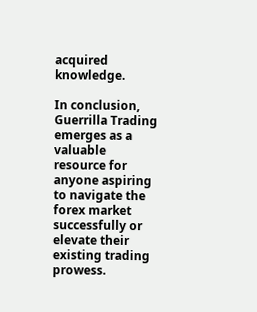acquired knowledge.

In conclusion, Guerrilla Trading emerges as a valuable resource for anyone aspiring to navigate the forex market successfully or elevate their existing trading prowess.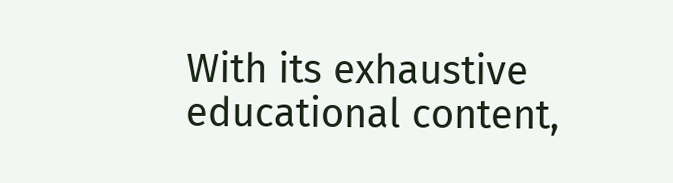With its exhaustive educational content,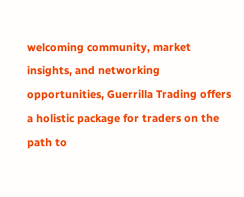welcoming community, market insights, and networking opportunities, Guerrilla Trading offers a holistic package for traders on the path to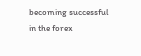becoming successful in the forex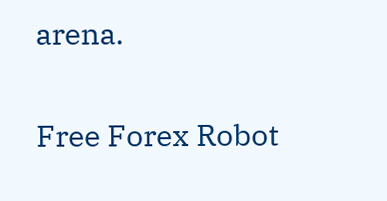arena.

Free Forex Robot